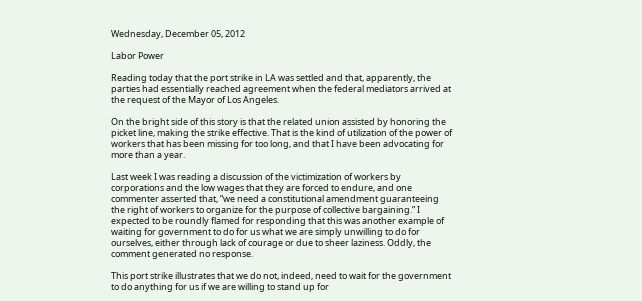Wednesday, December 05, 2012

Labor Power

Reading today that the port strike in LA was settled and that, apparently, the parties had essentially reached agreement when the federal mediators arrived at the request of the Mayor of Los Angeles.

On the bright side of this story is that the related union assisted by honoring the picket line, making the strike effective. That is the kind of utilization of the power of workers that has been missing for too long, and that I have been advocating for more than a year.

Last week I was reading a discussion of the victimization of workers by corporations and the low wages that they are forced to endure, and one commenter asserted that, “we need a constitutional amendment guaranteeing the right of workers to organize for the purpose of collective bargaining.” I expected to be roundly flamed for responding that this was another example of waiting for government to do for us what we are simply unwilling to do for ourselves, either through lack of courage or due to sheer laziness. Oddly, the comment generated no response.

This port strike illustrates that we do not, indeed, need to wait for the government to do anything for us if we are willing to stand up for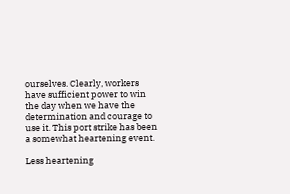ourselves. Clearly, workers have sufficient power to win the day when we have the determination and courage to use it. This port strike has been a somewhat heartening event.

Less heartening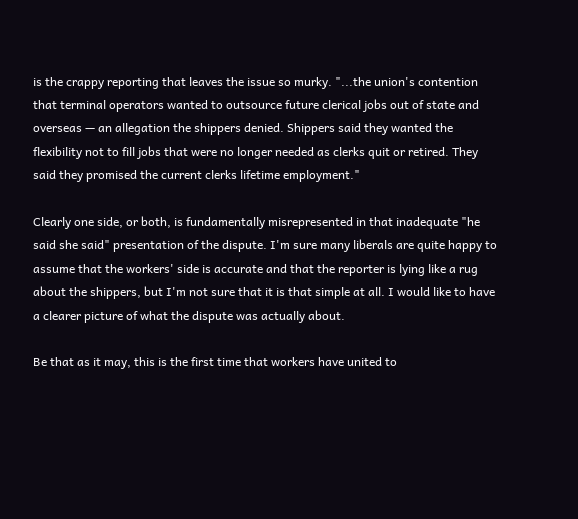is the crappy reporting that leaves the issue so murky. "...the union's contention that terminal operators wanted to outsource future clerical jobs out of state and overseas — an allegation the shippers denied. Shippers said they wanted the flexibility not to fill jobs that were no longer needed as clerks quit or retired. They said they promised the current clerks lifetime employment."

Clearly one side, or both, is fundamentally misrepresented in that inadequate "he said she said" presentation of the dispute. I'm sure many liberals are quite happy to assume that the workers' side is accurate and that the reporter is lying like a rug about the shippers, but I'm not sure that it is that simple at all. I would like to have a clearer picture of what the dispute was actually about.

Be that as it may, this is the first time that workers have united to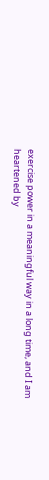exercise power in a meaningful way in a long time, and I am heartened by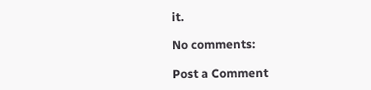it.

No comments:

Post a Comment